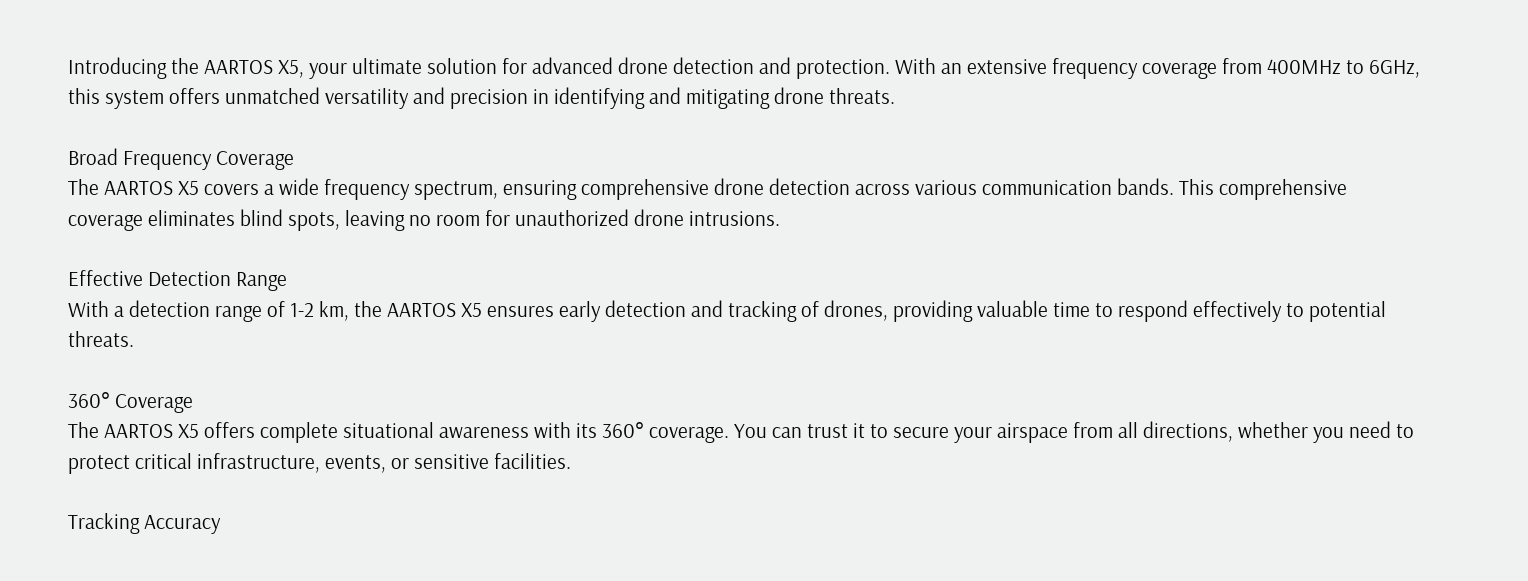Introducing the AARTOS X5, your ultimate solution for advanced drone detection and protection. With an extensive frequency coverage from 400MHz to 6GHz, this system offers unmatched versatility and precision in identifying and mitigating drone threats.

Broad Frequency Coverage
The AARTOS X5 covers a wide frequency spectrum, ensuring comprehensive drone detection across various communication bands. This comprehensive coverage eliminates blind spots, leaving no room for unauthorized drone intrusions.

Effective Detection Range
With a detection range of 1-2 km, the AARTOS X5 ensures early detection and tracking of drones, providing valuable time to respond effectively to potential threats.

360° Coverage
The AARTOS X5 offers complete situational awareness with its 360° coverage. You can trust it to secure your airspace from all directions, whether you need to protect critical infrastructure, events, or sensitive facilities.

Tracking Accuracy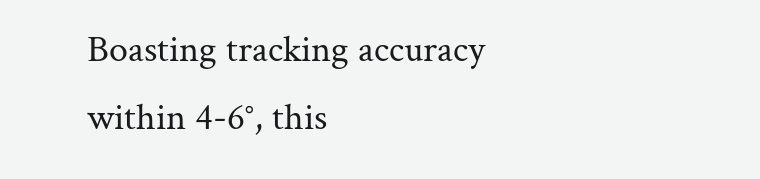Boasting tracking accuracy within 4-6°, this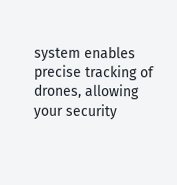system enables precise tracking of drones, allowing your security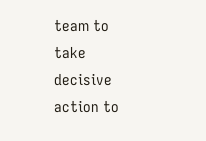team to take decisive action to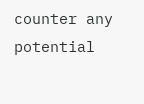counter any potential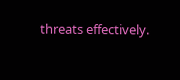threats effectively.